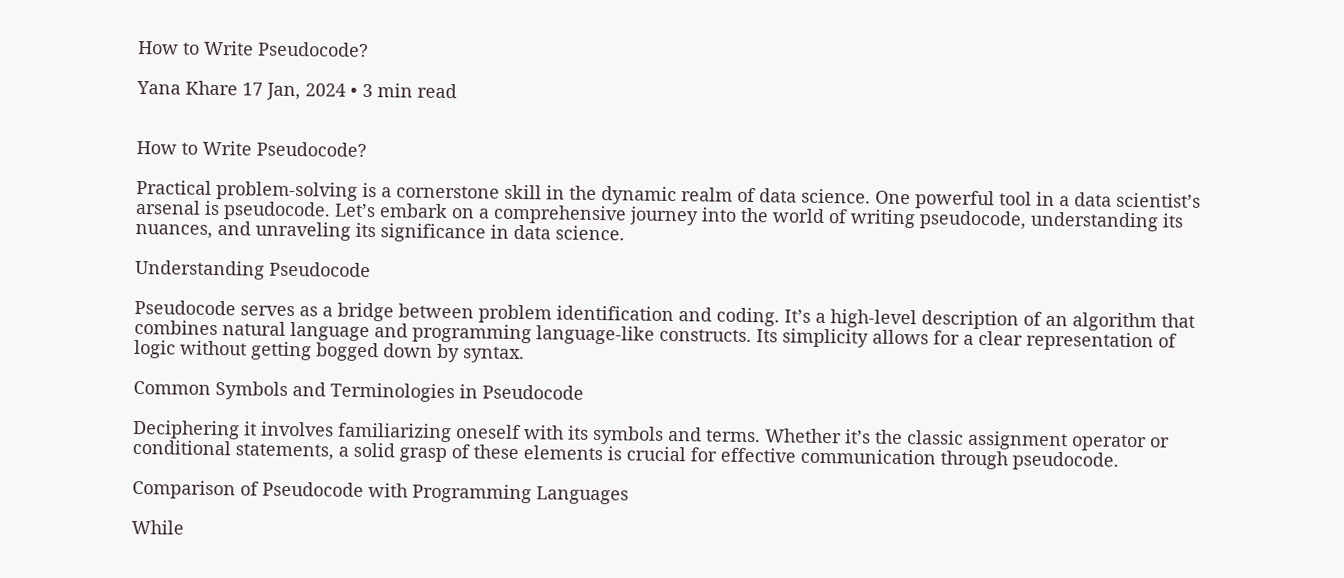How to Write Pseudocode?

Yana Khare 17 Jan, 2024 • 3 min read


How to Write Pseudocode?

Practical problem-solving is a cornerstone skill in the dynamic realm of data science. One powerful tool in a data scientist’s arsenal is pseudocode. Let’s embark on a comprehensive journey into the world of writing pseudocode, understanding its nuances, and unraveling its significance in data science.

Understanding Pseudocode

Pseudocode serves as a bridge between problem identification and coding. It’s a high-level description of an algorithm that combines natural language and programming language-like constructs. Its simplicity allows for a clear representation of logic without getting bogged down by syntax.

Common Symbols and Terminologies in Pseudocode

Deciphering it involves familiarizing oneself with its symbols and terms. Whether it’s the classic assignment operator or conditional statements, a solid grasp of these elements is crucial for effective communication through pseudocode.

Comparison of Pseudocode with Programming Languages

While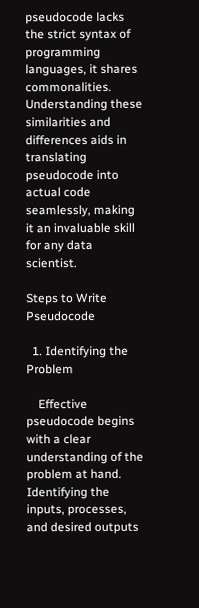pseudocode lacks the strict syntax of programming languages, it shares commonalities. Understanding these similarities and differences aids in translating pseudocode into actual code seamlessly, making it an invaluable skill for any data scientist.

Steps to Write Pseudocode

  1. Identifying the Problem

    Effective pseudocode begins with a clear understanding of the problem at hand. Identifying the inputs, processes, and desired outputs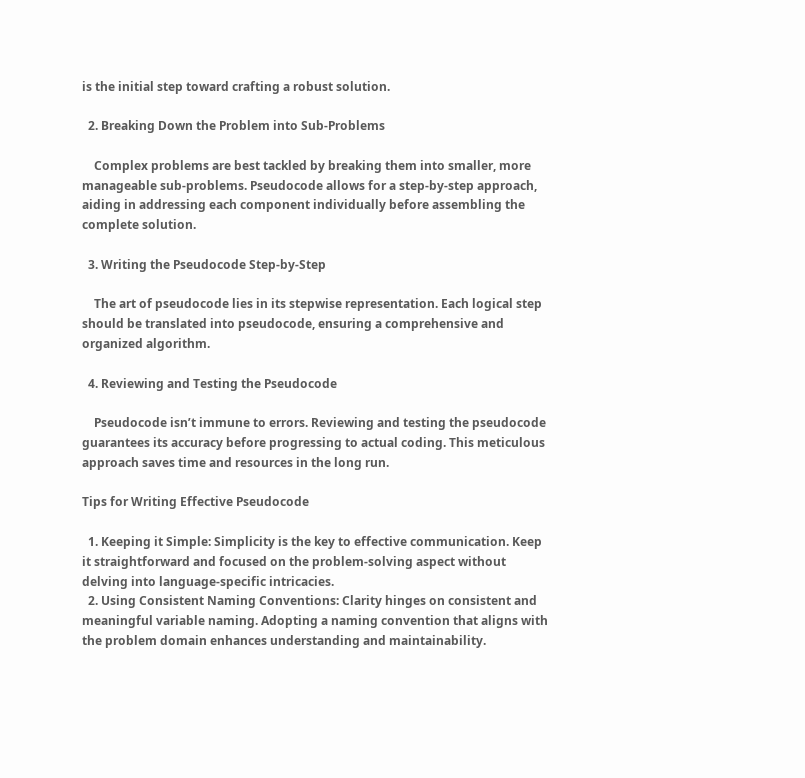is the initial step toward crafting a robust solution.

  2. Breaking Down the Problem into Sub-Problems

    Complex problems are best tackled by breaking them into smaller, more manageable sub-problems. Pseudocode allows for a step-by-step approach, aiding in addressing each component individually before assembling the complete solution.

  3. Writing the Pseudocode Step-by-Step

    The art of pseudocode lies in its stepwise representation. Each logical step should be translated into pseudocode, ensuring a comprehensive and organized algorithm.

  4. Reviewing and Testing the Pseudocode

    Pseudocode isn’t immune to errors. Reviewing and testing the pseudocode guarantees its accuracy before progressing to actual coding. This meticulous approach saves time and resources in the long run.

Tips for Writing Effective Pseudocode

  1. Keeping it Simple: Simplicity is the key to effective communication. Keep it straightforward and focused on the problem-solving aspect without delving into language-specific intricacies.
  2. Using Consistent Naming Conventions: Clarity hinges on consistent and meaningful variable naming. Adopting a naming convention that aligns with the problem domain enhances understanding and maintainability.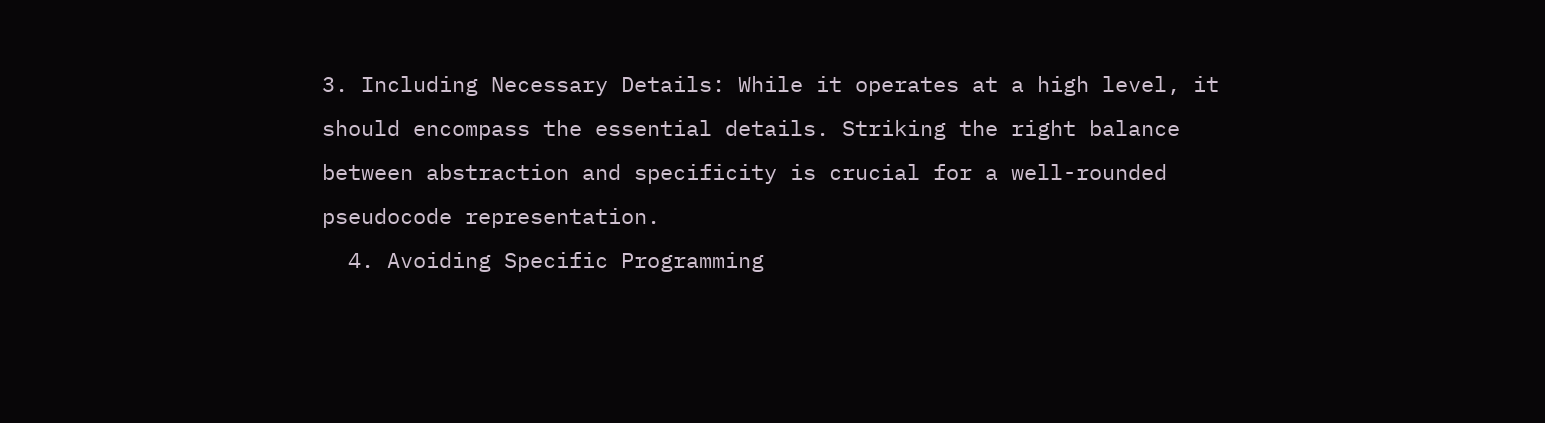3. Including Necessary Details: While it operates at a high level, it should encompass the essential details. Striking the right balance between abstraction and specificity is crucial for a well-rounded pseudocode representation.
  4. Avoiding Specific Programming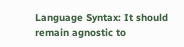Language Syntax: It should remain agnostic to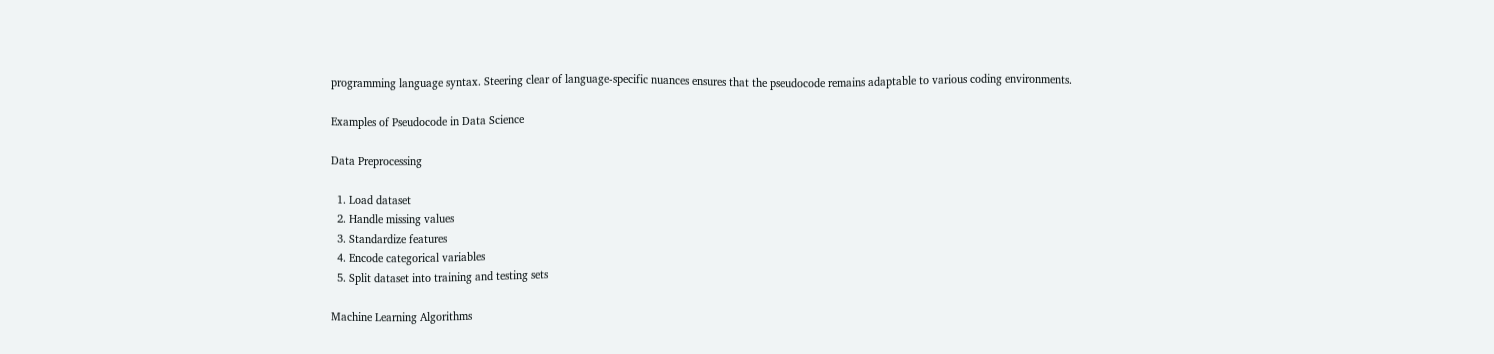programming language syntax. Steering clear of language-specific nuances ensures that the pseudocode remains adaptable to various coding environments.

Examples of Pseudocode in Data Science

Data Preprocessing

  1. Load dataset
  2. Handle missing values
  3. Standardize features
  4. Encode categorical variables
  5. Split dataset into training and testing sets

Machine Learning Algorithms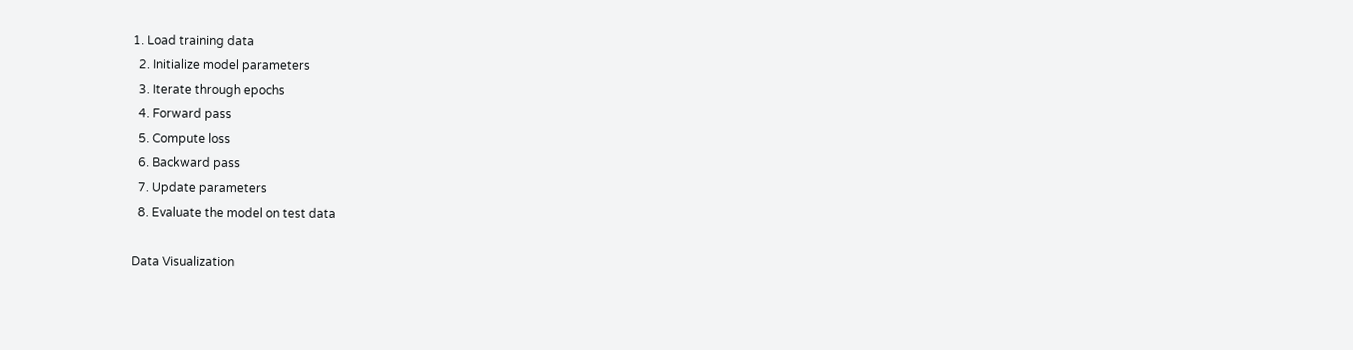1. Load training data
  2. Initialize model parameters
  3. Iterate through epochs
  4. Forward pass
  5. Compute loss
  6. Backward pass
  7. Update parameters
  8. Evaluate the model on test data

Data Visualization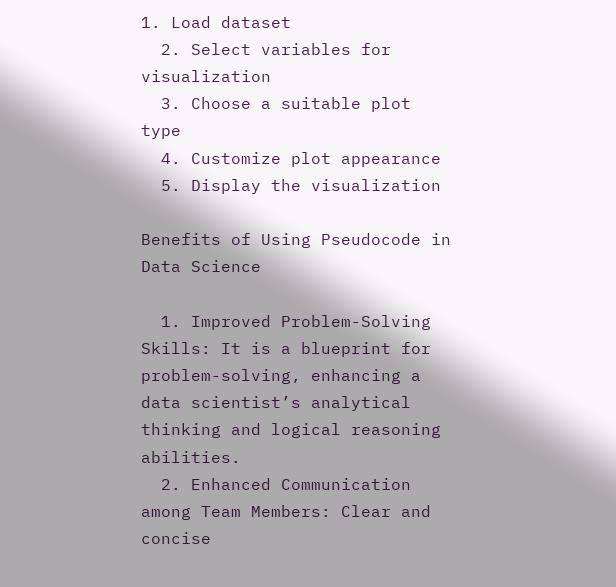1. Load dataset
  2. Select variables for visualization
  3. Choose a suitable plot type
  4. Customize plot appearance
  5. Display the visualization

Benefits of Using Pseudocode in Data Science

  1. Improved Problem-Solving Skills: It is a blueprint for problem-solving, enhancing a data scientist’s analytical thinking and logical reasoning abilities.
  2. Enhanced Communication among Team Members: Clear and concise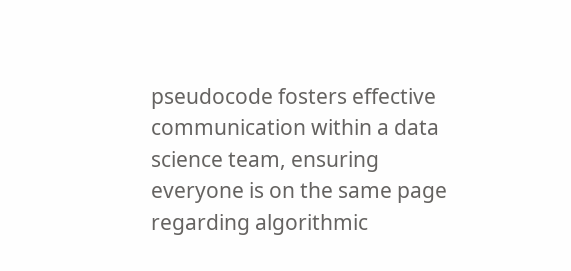pseudocode fosters effective communication within a data science team, ensuring everyone is on the same page regarding algorithmic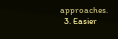approaches.
  3. Easier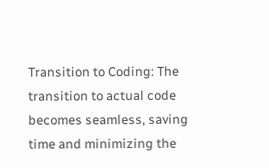Transition to Coding: The transition to actual code becomes seamless, saving time and minimizing the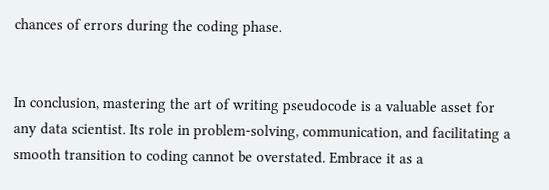chances of errors during the coding phase.


In conclusion, mastering the art of writing pseudocode is a valuable asset for any data scientist. Its role in problem-solving, communication, and facilitating a smooth transition to coding cannot be overstated. Embrace it as a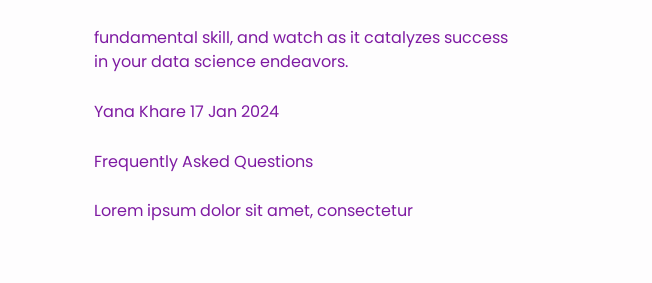fundamental skill, and watch as it catalyzes success in your data science endeavors.

Yana Khare 17 Jan 2024

Frequently Asked Questions

Lorem ipsum dolor sit amet, consectetur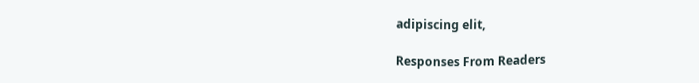adipiscing elit,

Responses From Readers